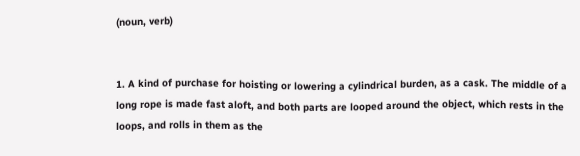(noun, verb)


1. A kind of purchase for hoisting or lowering a cylindrical burden, as a cask. The middle of a long rope is made fast aloft, and both parts are looped around the object, which rests in the loops, and rolls in them as the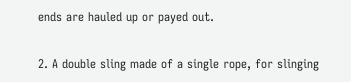ends are hauled up or payed out.

2. A double sling made of a single rope, for slinging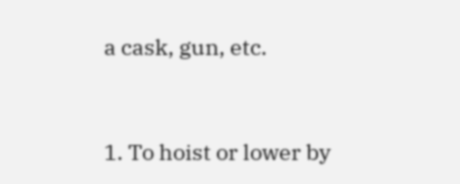a cask, gun, etc.


1. To hoist or lower by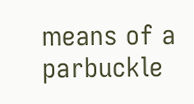means of a parbuckle